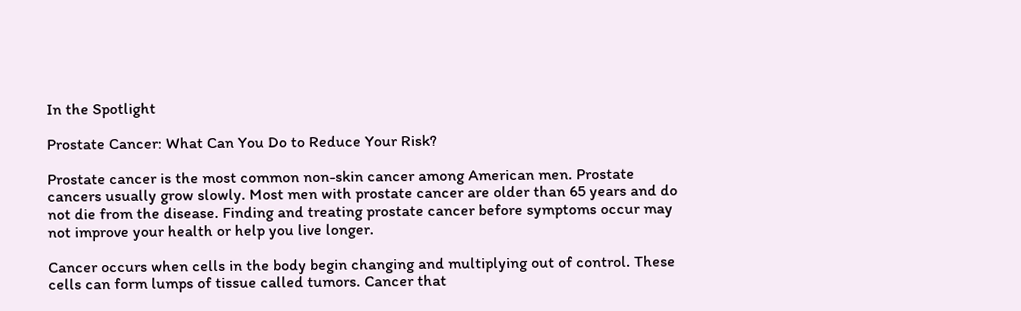In the Spotlight

Prostate Cancer: What Can You Do to Reduce Your Risk?

Prostate cancer is the most common non-skin cancer among American men. Prostate cancers usually grow slowly. Most men with prostate cancer are older than 65 years and do not die from the disease. Finding and treating prostate cancer before symptoms occur may not improve your health or help you live longer.

Cancer occurs when cells in the body begin changing and multiplying out of control. These cells can form lumps of tissue called tumors. Cancer that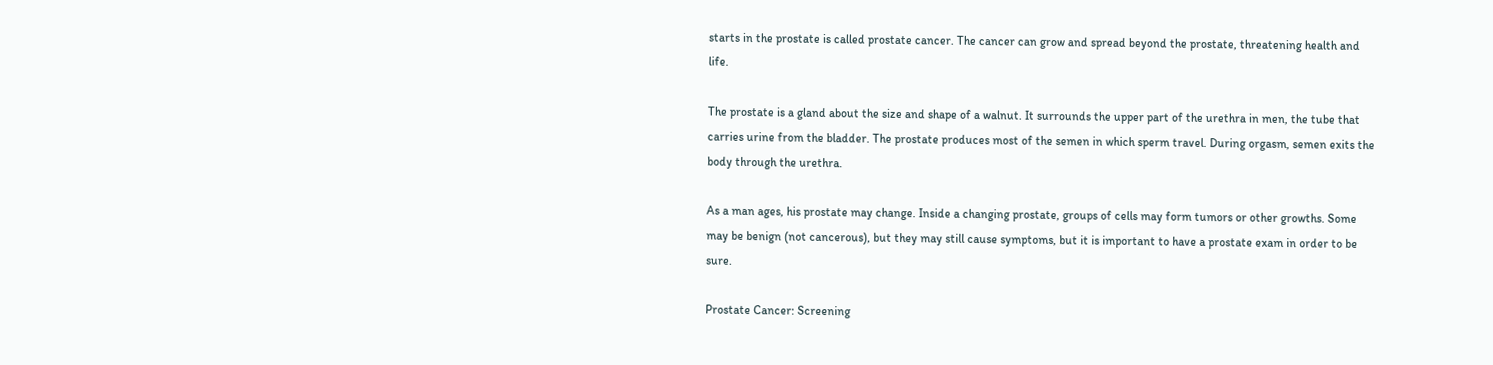starts in the prostate is called prostate cancer. The cancer can grow and spread beyond the prostate, threatening health and life.

The prostate is a gland about the size and shape of a walnut. It surrounds the upper part of the urethra in men, the tube that carries urine from the bladder. The prostate produces most of the semen in which sperm travel. During orgasm, semen exits the body through the urethra.

As a man ages, his prostate may change. Inside a changing prostate, groups of cells may form tumors or other growths. Some may be benign (not cancerous), but they may still cause symptoms, but it is important to have a prostate exam in order to be sure.

Prostate Cancer: Screening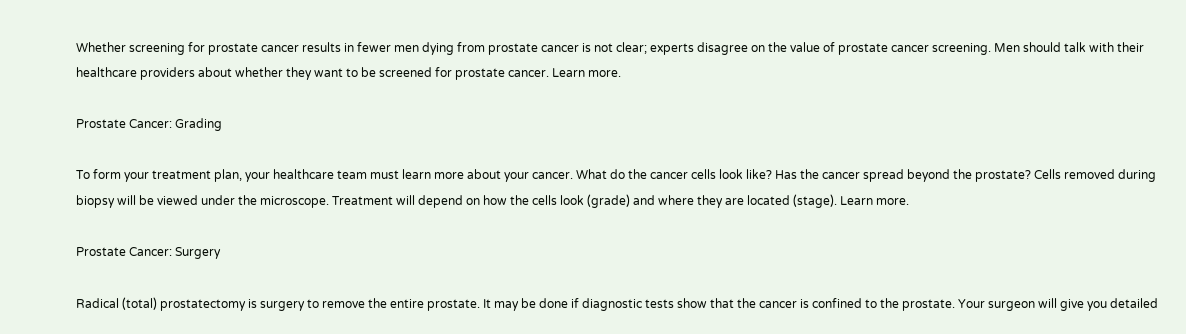Whether screening for prostate cancer results in fewer men dying from prostate cancer is not clear; experts disagree on the value of prostate cancer screening. Men should talk with their healthcare providers about whether they want to be screened for prostate cancer. Learn more.

Prostate Cancer: Grading

To form your treatment plan, your healthcare team must learn more about your cancer. What do the cancer cells look like? Has the cancer spread beyond the prostate? Cells removed during biopsy will be viewed under the microscope. Treatment will depend on how the cells look (grade) and where they are located (stage). Learn more.

Prostate Cancer: Surgery

Radical (total) prostatectomy is surgery to remove the entire prostate. It may be done if diagnostic tests show that the cancer is confined to the prostate. Your surgeon will give you detailed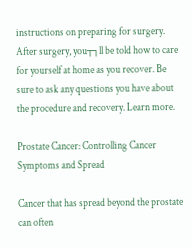instructions on preparing for surgery. After surgery, you┬┐ll be told how to care for yourself at home as you recover. Be sure to ask any questions you have about the procedure and recovery. Learn more.

Prostate Cancer: Controlling Cancer Symptoms and Spread

Cancer that has spread beyond the prostate can often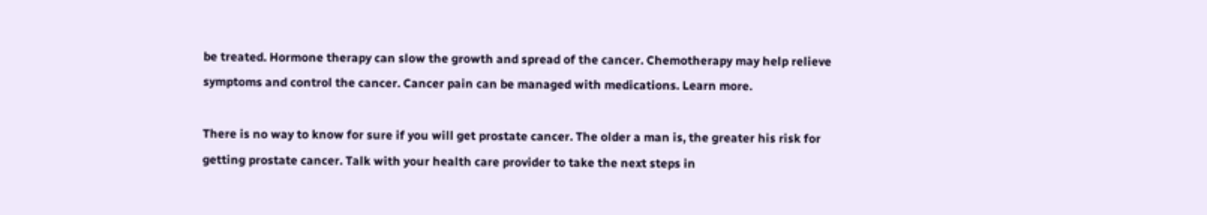be treated. Hormone therapy can slow the growth and spread of the cancer. Chemotherapy may help relieve symptoms and control the cancer. Cancer pain can be managed with medications. Learn more.

There is no way to know for sure if you will get prostate cancer. The older a man is, the greater his risk for getting prostate cancer. Talk with your health care provider to take the next steps in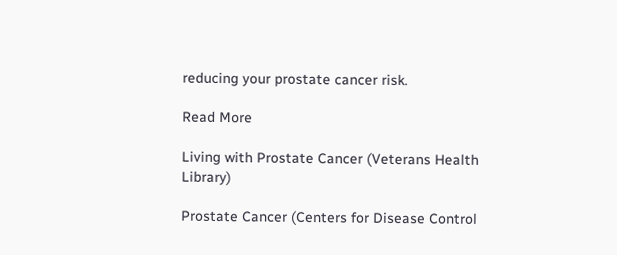reducing your prostate cancer risk.

Read More

Living with Prostate Cancer (Veterans Health Library)

Prostate Cancer (Centers for Disease Control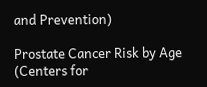and Prevention)

Prostate Cancer Risk by Age (Centers for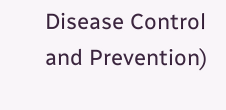Disease Control and Prevention)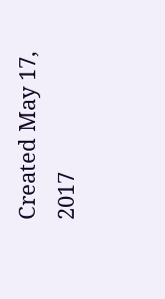Created May 17, 2017